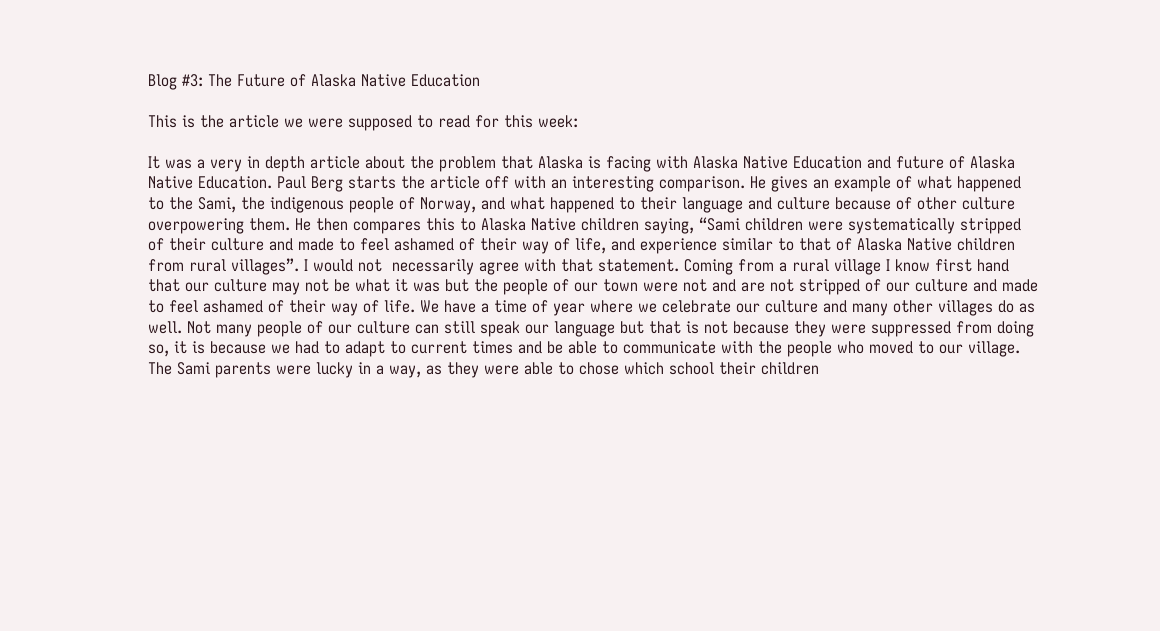Blog #3: The Future of Alaska Native Education

This is the article we were supposed to read for this week:

It was a very in depth article about the problem that Alaska is facing with Alaska Native Education and future of Alaska Native Education. Paul Berg starts the article off with an interesting comparison. He gives an example of what happened to the Sami, the indigenous people of Norway, and what happened to their language and culture because of other culture overpowering them. He then compares this to Alaska Native children saying, “Sami children were systematically stripped of their culture and made to feel ashamed of their way of life, and experience similar to that of Alaska Native children from rural villages”. I would not  necessarily agree with that statement. Coming from a rural village I know first hand that our culture may not be what it was but the people of our town were not and are not stripped of our culture and made to feel ashamed of their way of life. We have a time of year where we celebrate our culture and many other villages do as well. Not many people of our culture can still speak our language but that is not because they were suppressed from doing so, it is because we had to adapt to current times and be able to communicate with the people who moved to our village. The Sami parents were lucky in a way, as they were able to chose which school their children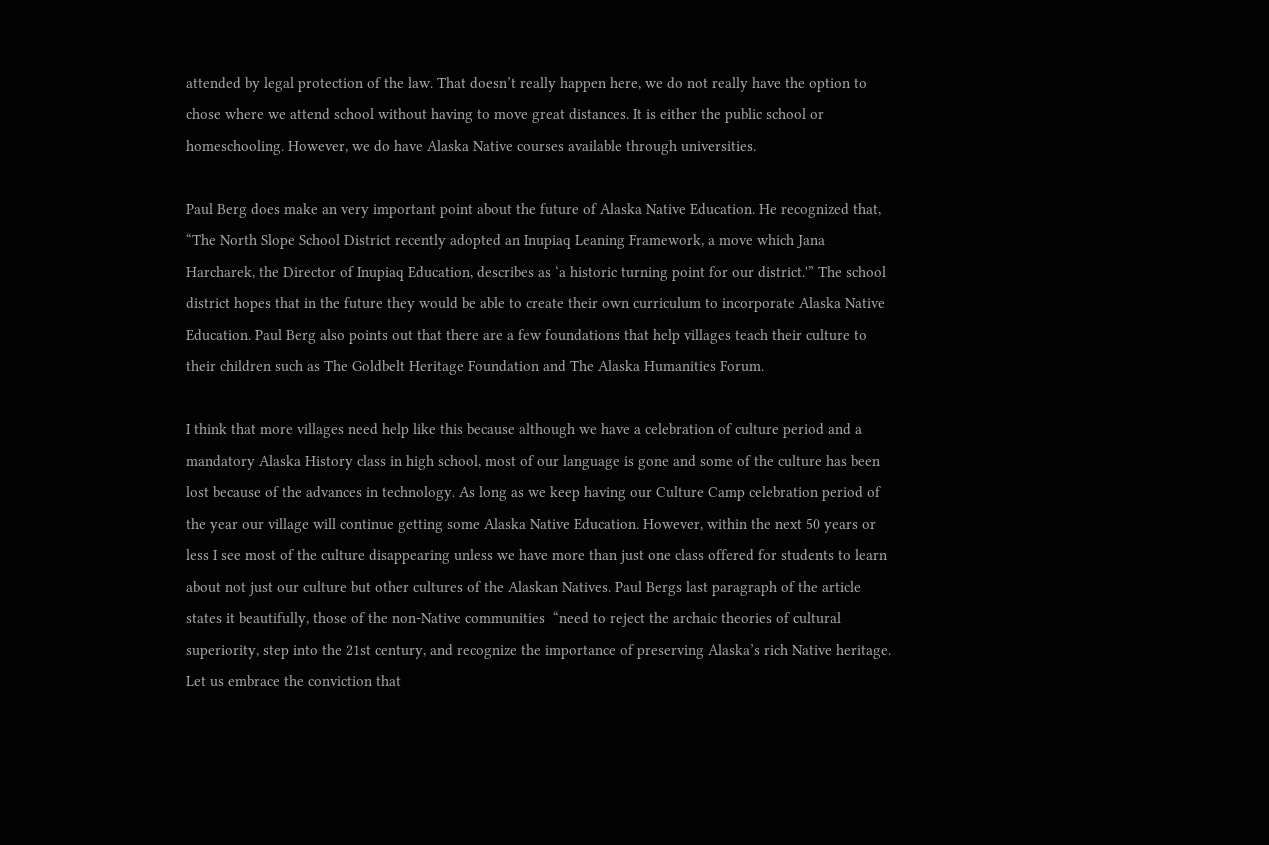attended by legal protection of the law. That doesn’t really happen here, we do not really have the option to chose where we attend school without having to move great distances. It is either the public school or homeschooling. However, we do have Alaska Native courses available through universities.

Paul Berg does make an very important point about the future of Alaska Native Education. He recognized that, “The North Slope School District recently adopted an Inupiaq Leaning Framework, a move which Jana Harcharek, the Director of Inupiaq Education, describes as ‘a historic turning point for our district.'” The school district hopes that in the future they would be able to create their own curriculum to incorporate Alaska Native Education. Paul Berg also points out that there are a few foundations that help villages teach their culture to their children such as The Goldbelt Heritage Foundation and The Alaska Humanities Forum.

I think that more villages need help like this because although we have a celebration of culture period and a mandatory Alaska History class in high school, most of our language is gone and some of the culture has been lost because of the advances in technology. As long as we keep having our Culture Camp celebration period of the year our village will continue getting some Alaska Native Education. However, within the next 50 years or less I see most of the culture disappearing unless we have more than just one class offered for students to learn about not just our culture but other cultures of the Alaskan Natives. Paul Bergs last paragraph of the article states it beautifully, those of the non-Native communities  “need to reject the archaic theories of cultural superiority, step into the 21st century, and recognize the importance of preserving Alaska’s rich Native heritage. Let us embrace the conviction that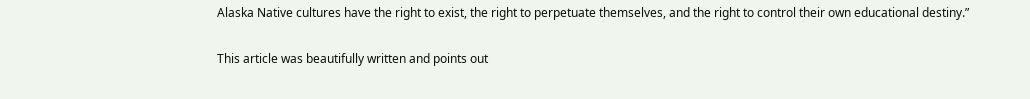Alaska Native cultures have the right to exist, the right to perpetuate themselves, and the right to control their own educational destiny.”

This article was beautifully written and points out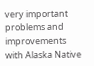very important problems and improvements with Alaska Native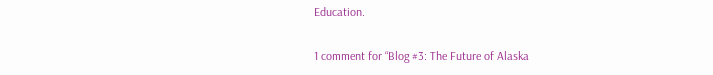Education.

1 comment for “Blog #3: The Future of Alaska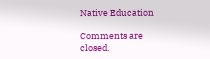Native Education

Comments are closed.